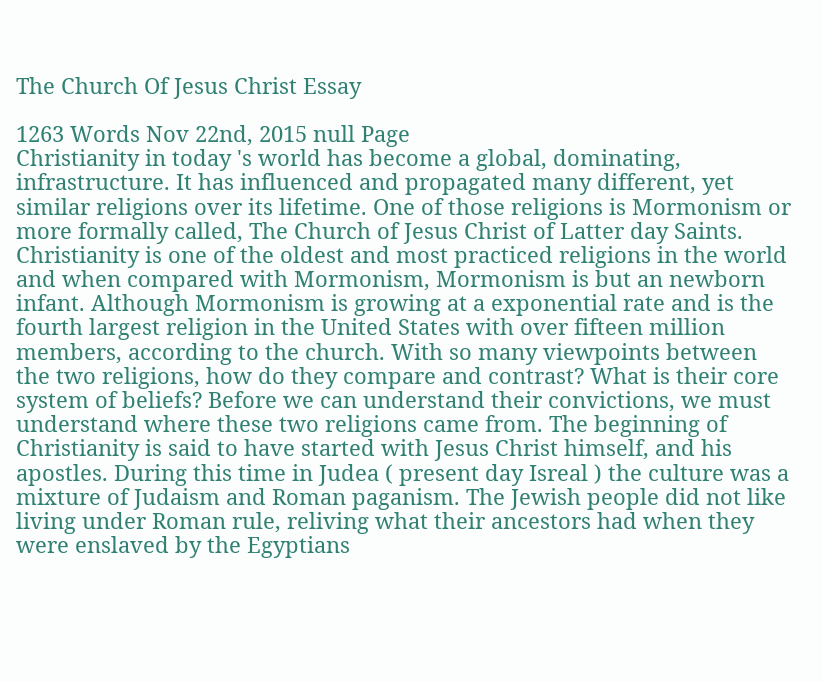The Church Of Jesus Christ Essay

1263 Words Nov 22nd, 2015 null Page
Christianity in today 's world has become a global, dominating, infrastructure. It has influenced and propagated many different, yet similar religions over its lifetime. One of those religions is Mormonism or more formally called, The Church of Jesus Christ of Latter day Saints. Christianity is one of the oldest and most practiced religions in the world and when compared with Mormonism, Mormonism is but an newborn infant. Although Mormonism is growing at a exponential rate and is the fourth largest religion in the United States with over fifteen million members, according to the church. With so many viewpoints between the two religions, how do they compare and contrast? What is their core system of beliefs? Before we can understand their convictions, we must understand where these two religions came from. The beginning of Christianity is said to have started with Jesus Christ himself, and his apostles. During this time in Judea ( present day Isreal ) the culture was a mixture of Judaism and Roman paganism. The Jewish people did not like living under Roman rule, reliving what their ancestors had when they were enslaved by the Egyptians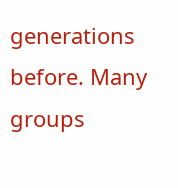generations before. Many groups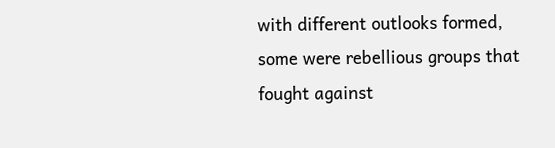with different outlooks formed, some were rebellious groups that fought against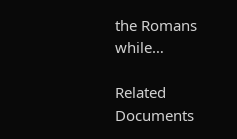the Romans while…

Related Documents